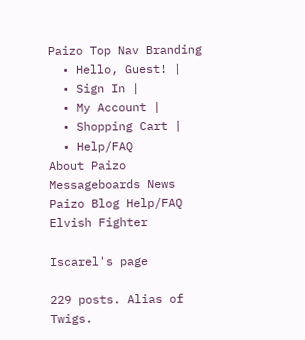Paizo Top Nav Branding
  • Hello, Guest! |
  • Sign In |
  • My Account |
  • Shopping Cart |
  • Help/FAQ
About Paizo Messageboards News Paizo Blog Help/FAQ
Elvish Fighter

Iscarel's page

229 posts. Alias of Twigs.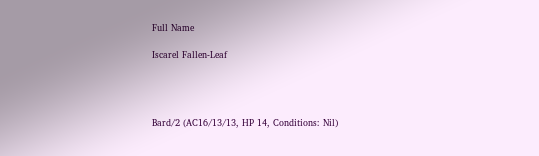Full Name

Iscarel Fallen-Leaf




Bard/2 (AC16/13/13, HP 14, Conditions: Nil)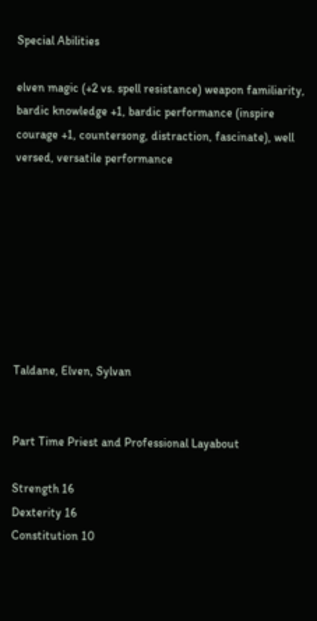Special Abilities

elven magic (+2 vs. spell resistance) weapon familiarity, bardic knowledge +1, bardic performance (inspire courage +1, countersong, distraction, fascinate), well versed, versatile performance








Taldane, Elven, Sylvan


Part Time Priest and Professional Layabout

Strength 16
Dexterity 16
Constitution 10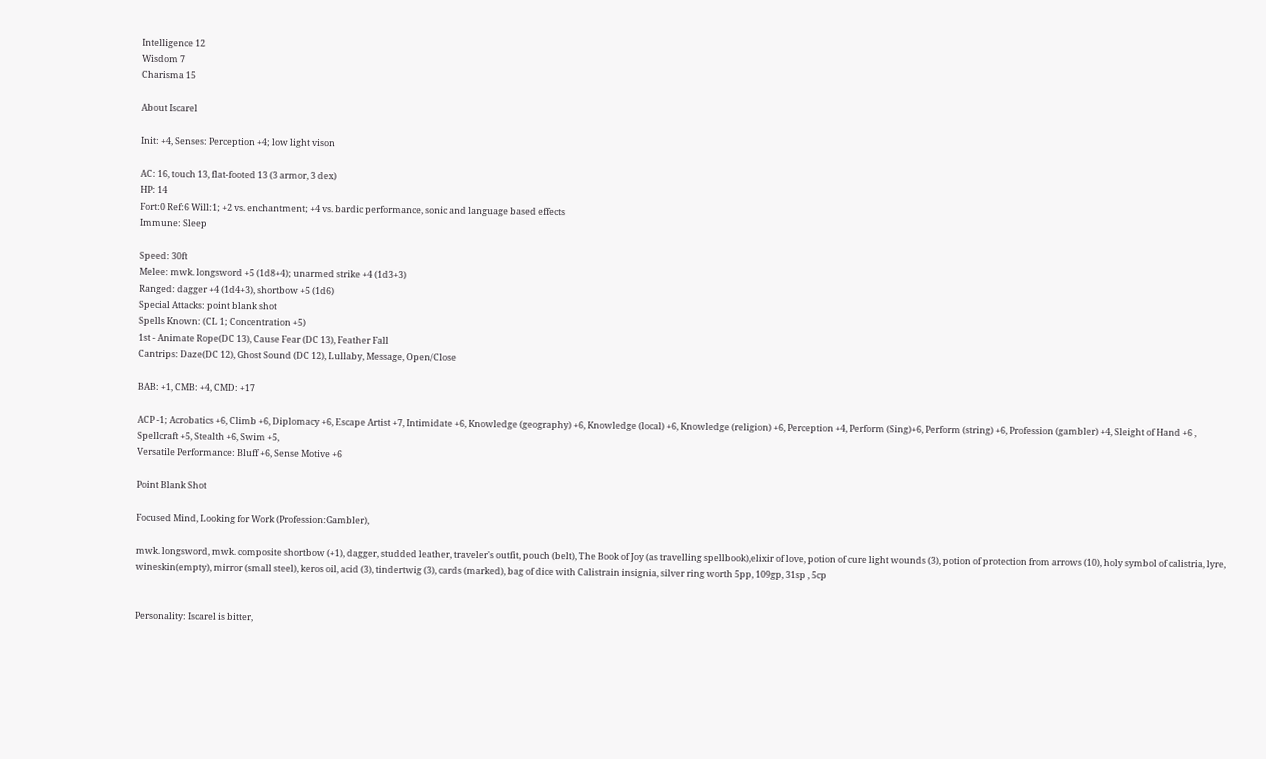Intelligence 12
Wisdom 7
Charisma 15

About Iscarel

Init: +4, Senses: Perception +4; low light vison

AC: 16, touch 13, flat-footed 13 (3 armor, 3 dex)
HP: 14
Fort:0 Ref:6 Will:1; +2 vs. enchantment; +4 vs. bardic performance, sonic and language based effects
Immune: Sleep

Speed: 30ft
Melee: mwk. longsword +5 (1d8+4); unarmed strike +4 (1d3+3)
Ranged: dagger +4 (1d4+3), shortbow +5 (1d6)
Special Attacks: point blank shot
Spells Known: (CL 1; Concentration +5)
1st - Animate Rope(DC 13), Cause Fear (DC 13), Feather Fall
Cantrips: Daze(DC 12), Ghost Sound (DC 12), Lullaby, Message, Open/Close

BAB: +1, CMB: +4, CMD: +17

ACP -1; Acrobatics +6, Climb +6, Diplomacy +6, Escape Artist +7, Intimidate +6, Knowledge (geography) +6, Knowledge (local) +6, Knowledge (religion) +6, Perception +4, Perform (Sing)+6, Perform (string) +6, Profession (gambler) +4, Sleight of Hand +6 , Spellcraft +5, Stealth +6, Swim +5,
Versatile Performance: Bluff +6, Sense Motive +6

Point Blank Shot

Focused Mind, Looking for Work (Profession:Gambler),

mwk. longsword, mwk. composite shortbow (+1), dagger, studded leather, traveler's outfit, pouch (belt), The Book of Joy (as travelling spellbook),elixir of love, potion of cure light wounds (3), potion of protection from arrows (10), holy symbol of calistria, lyre, wineskin(empty), mirror (small steel), keros oil, acid (3), tindertwig (3), cards (marked), bag of dice with Calistrain insignia, silver ring worth 5pp, 109gp, 31sp , 5cp


Personality: Iscarel is bitter,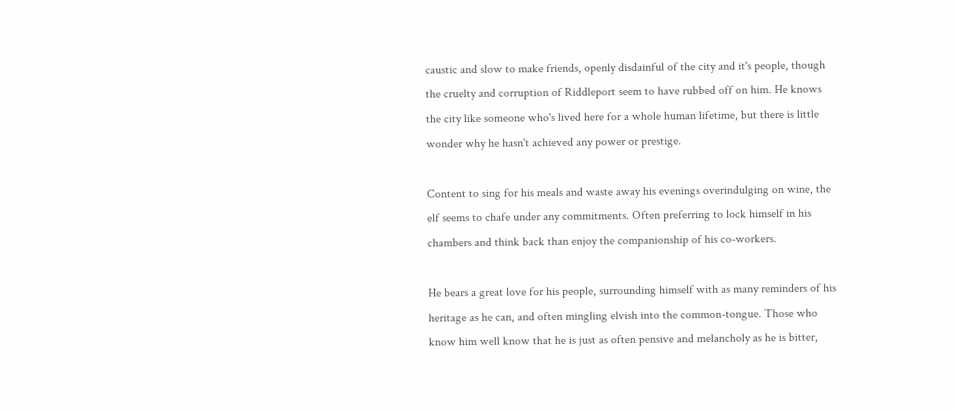caustic and slow to make friends, openly disdainful of the city and it's people, though the cruelty and corruption of Riddleport seem to have rubbed off on him. He knows the city like someone who's lived here for a whole human lifetime, but there is little wonder why he hasn't achieved any power or prestige.

Content to sing for his meals and waste away his evenings overindulging on wine, the elf seems to chafe under any commitments. Often preferring to lock himself in his chambers and think back than enjoy the companionship of his co-workers.

He bears a great love for his people, surrounding himself with as many reminders of his heritage as he can, and often mingling elvish into the common-tongue. Those who know him well know that he is just as often pensive and melancholy as he is bitter,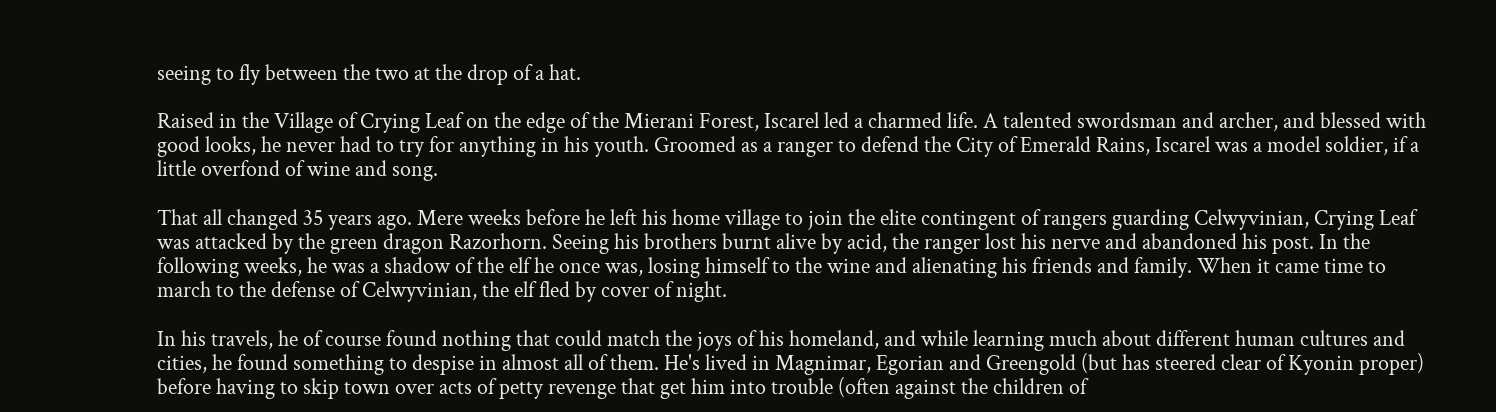seeing to fly between the two at the drop of a hat.

Raised in the Village of Crying Leaf on the edge of the Mierani Forest, Iscarel led a charmed life. A talented swordsman and archer, and blessed with good looks, he never had to try for anything in his youth. Groomed as a ranger to defend the City of Emerald Rains, Iscarel was a model soldier, if a little overfond of wine and song.

That all changed 35 years ago. Mere weeks before he left his home village to join the elite contingent of rangers guarding Celwyvinian, Crying Leaf was attacked by the green dragon Razorhorn. Seeing his brothers burnt alive by acid, the ranger lost his nerve and abandoned his post. In the following weeks, he was a shadow of the elf he once was, losing himself to the wine and alienating his friends and family. When it came time to march to the defense of Celwyvinian, the elf fled by cover of night.

In his travels, he of course found nothing that could match the joys of his homeland, and while learning much about different human cultures and cities, he found something to despise in almost all of them. He's lived in Magnimar, Egorian and Greengold (but has steered clear of Kyonin proper) before having to skip town over acts of petty revenge that get him into trouble (often against the children of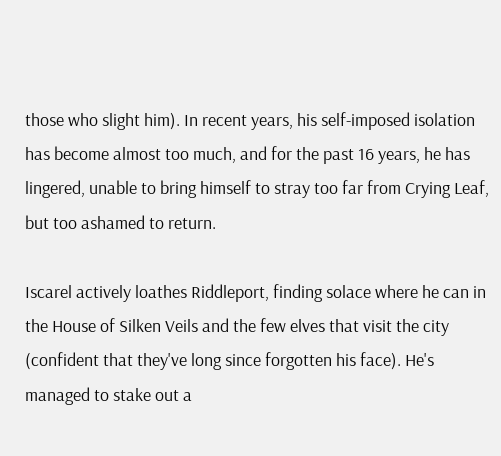those who slight him). In recent years, his self-imposed isolation has become almost too much, and for the past 16 years, he has lingered, unable to bring himself to stray too far from Crying Leaf, but too ashamed to return.

Iscarel actively loathes Riddleport, finding solace where he can in the House of Silken Veils and the few elves that visit the city (confident that they've long since forgotten his face). He's managed to stake out a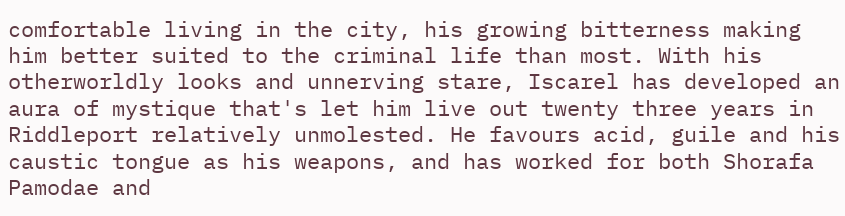comfortable living in the city, his growing bitterness making him better suited to the criminal life than most. With his otherworldly looks and unnerving stare, Iscarel has developed an aura of mystique that's let him live out twenty three years in Riddleport relatively unmolested. He favours acid, guile and his caustic tongue as his weapons, and has worked for both Shorafa Pamodae and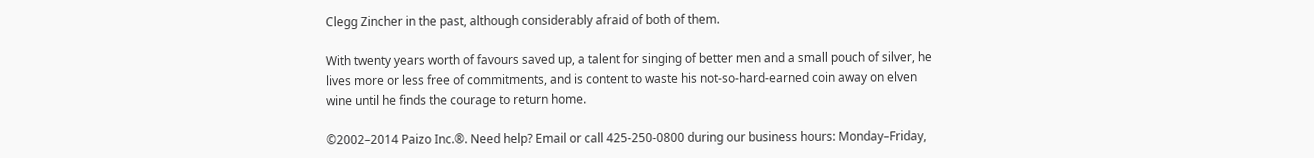Clegg Zincher in the past, although considerably afraid of both of them.

With twenty years worth of favours saved up, a talent for singing of better men and a small pouch of silver, he lives more or less free of commitments, and is content to waste his not-so-hard-earned coin away on elven wine until he finds the courage to return home.

©2002–2014 Paizo Inc.®. Need help? Email or call 425-250-0800 during our business hours: Monday–Friday,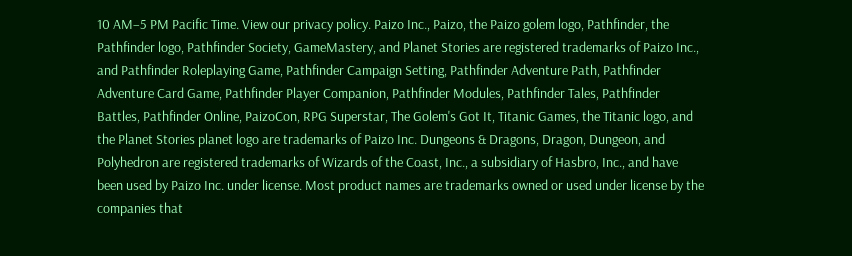10 AM–5 PM Pacific Time. View our privacy policy. Paizo Inc., Paizo, the Paizo golem logo, Pathfinder, the Pathfinder logo, Pathfinder Society, GameMastery, and Planet Stories are registered trademarks of Paizo Inc., and Pathfinder Roleplaying Game, Pathfinder Campaign Setting, Pathfinder Adventure Path, Pathfinder Adventure Card Game, Pathfinder Player Companion, Pathfinder Modules, Pathfinder Tales, Pathfinder Battles, Pathfinder Online, PaizoCon, RPG Superstar, The Golem's Got It, Titanic Games, the Titanic logo, and the Planet Stories planet logo are trademarks of Paizo Inc. Dungeons & Dragons, Dragon, Dungeon, and Polyhedron are registered trademarks of Wizards of the Coast, Inc., a subsidiary of Hasbro, Inc., and have been used by Paizo Inc. under license. Most product names are trademarks owned or used under license by the companies that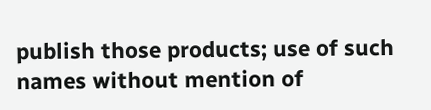publish those products; use of such names without mention of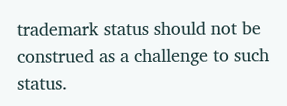trademark status should not be construed as a challenge to such status.